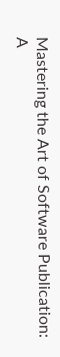Mastering the Art of Software Publication: A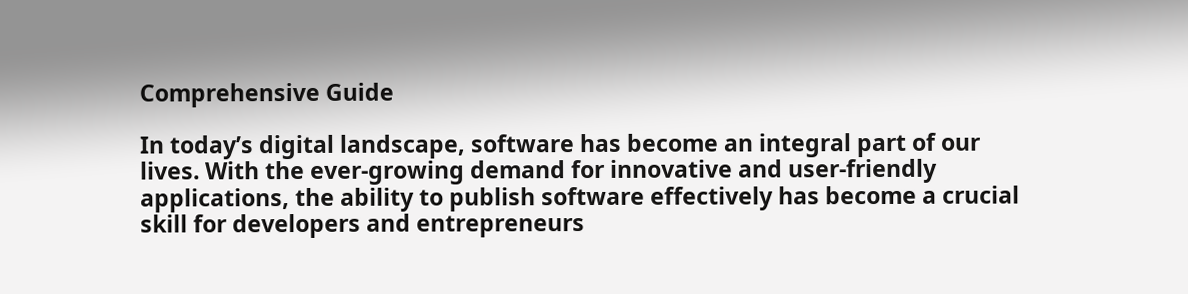Comprehensive Guide

In today’s digital landscape, software has become an integral part of our lives. With the ever-growing demand for innovative and user-friendly applications, the ability to publish software effectively has become a crucial skill for developers and entrepreneurs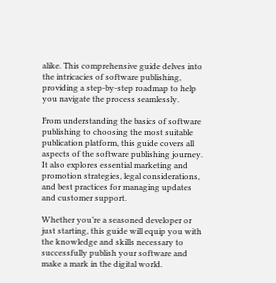alike. This comprehensive guide delves into the intricacies of software publishing, providing a step-by-step roadmap to help you navigate the process seamlessly.

From understanding the basics of software publishing to choosing the most suitable publication platform, this guide covers all aspects of the software publishing journey. It also explores essential marketing and promotion strategies, legal considerations, and best practices for managing updates and customer support.

Whether you’re a seasoned developer or just starting, this guide will equip you with the knowledge and skills necessary to successfully publish your software and make a mark in the digital world.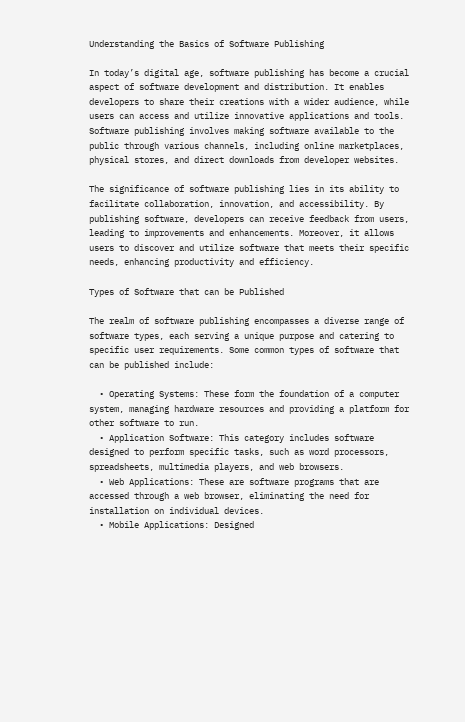Understanding the Basics of Software Publishing

In today’s digital age, software publishing has become a crucial aspect of software development and distribution. It enables developers to share their creations with a wider audience, while users can access and utilize innovative applications and tools. Software publishing involves making software available to the public through various channels, including online marketplaces, physical stores, and direct downloads from developer websites.

The significance of software publishing lies in its ability to facilitate collaboration, innovation, and accessibility. By publishing software, developers can receive feedback from users, leading to improvements and enhancements. Moreover, it allows users to discover and utilize software that meets their specific needs, enhancing productivity and efficiency.

Types of Software that can be Published

The realm of software publishing encompasses a diverse range of software types, each serving a unique purpose and catering to specific user requirements. Some common types of software that can be published include:

  • Operating Systems: These form the foundation of a computer system, managing hardware resources and providing a platform for other software to run.
  • Application Software: This category includes software designed to perform specific tasks, such as word processors, spreadsheets, multimedia players, and web browsers.
  • Web Applications: These are software programs that are accessed through a web browser, eliminating the need for installation on individual devices.
  • Mobile Applications: Designed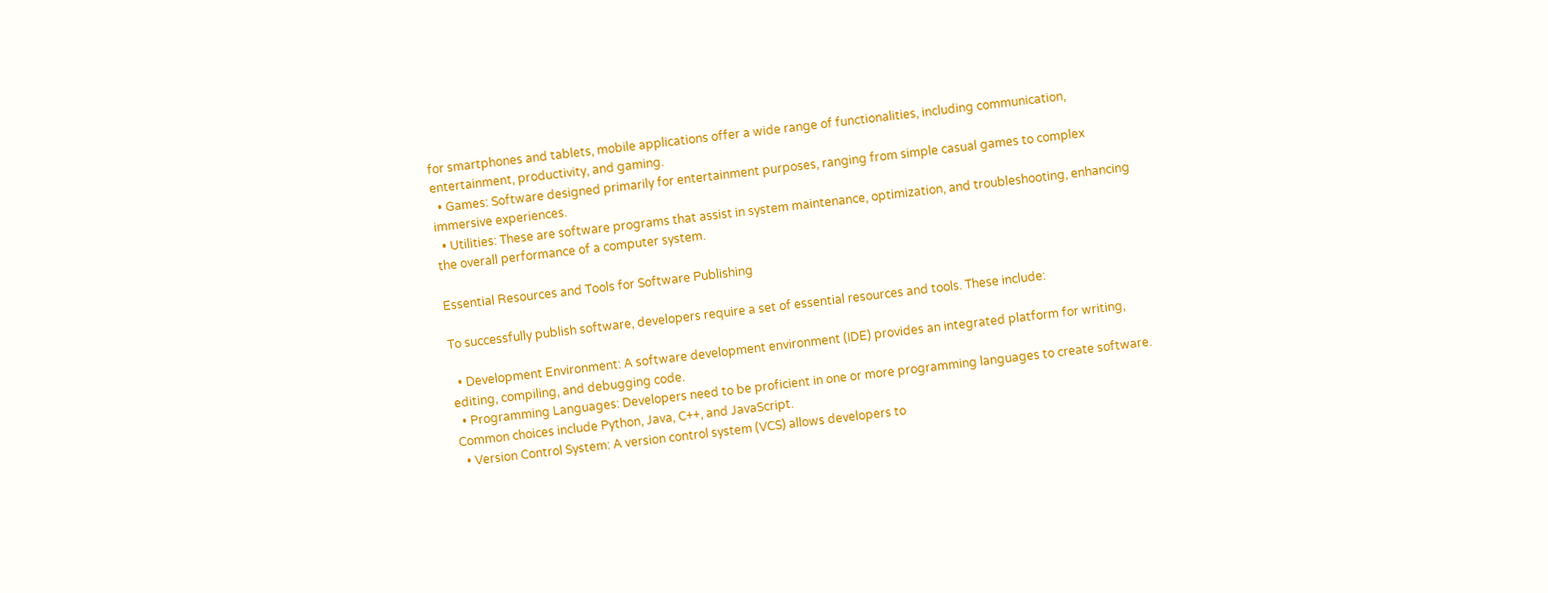for smartphones and tablets, mobile applications offer a wide range of functionalities, including communication, entertainment, productivity, and gaming.
  • Games: Software designed primarily for entertainment purposes, ranging from simple casual games to complex immersive experiences.
  • Utilities: These are software programs that assist in system maintenance, optimization, and troubleshooting, enhancing the overall performance of a computer system.

Essential Resources and Tools for Software Publishing

To successfully publish software, developers require a set of essential resources and tools. These include:

  • Development Environment: A software development environment (IDE) provides an integrated platform for writing, editing, compiling, and debugging code.
  • Programming Languages: Developers need to be proficient in one or more programming languages to create software. Common choices include Python, Java, C++, and JavaScript.
  • Version Control System: A version control system (VCS) allows developers to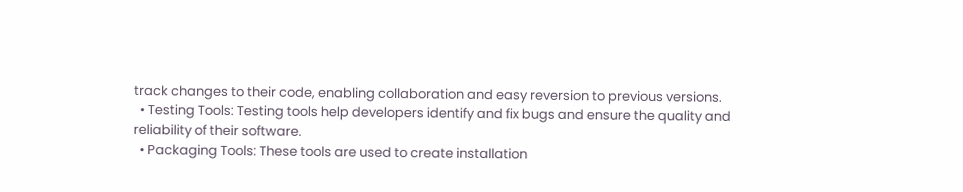track changes to their code, enabling collaboration and easy reversion to previous versions.
  • Testing Tools: Testing tools help developers identify and fix bugs and ensure the quality and reliability of their software.
  • Packaging Tools: These tools are used to create installation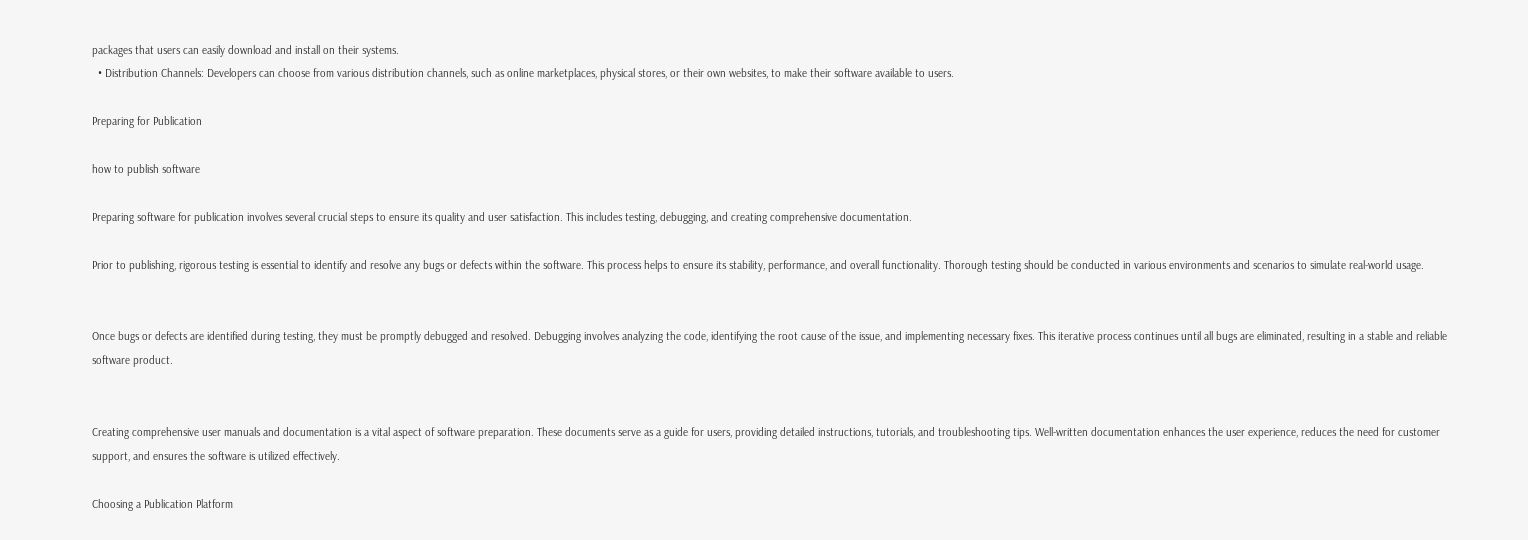packages that users can easily download and install on their systems.
  • Distribution Channels: Developers can choose from various distribution channels, such as online marketplaces, physical stores, or their own websites, to make their software available to users.

Preparing for Publication

how to publish software

Preparing software for publication involves several crucial steps to ensure its quality and user satisfaction. This includes testing, debugging, and creating comprehensive documentation.

Prior to publishing, rigorous testing is essential to identify and resolve any bugs or defects within the software. This process helps to ensure its stability, performance, and overall functionality. Thorough testing should be conducted in various environments and scenarios to simulate real-world usage.


Once bugs or defects are identified during testing, they must be promptly debugged and resolved. Debugging involves analyzing the code, identifying the root cause of the issue, and implementing necessary fixes. This iterative process continues until all bugs are eliminated, resulting in a stable and reliable software product.


Creating comprehensive user manuals and documentation is a vital aspect of software preparation. These documents serve as a guide for users, providing detailed instructions, tutorials, and troubleshooting tips. Well-written documentation enhances the user experience, reduces the need for customer support, and ensures the software is utilized effectively.

Choosing a Publication Platform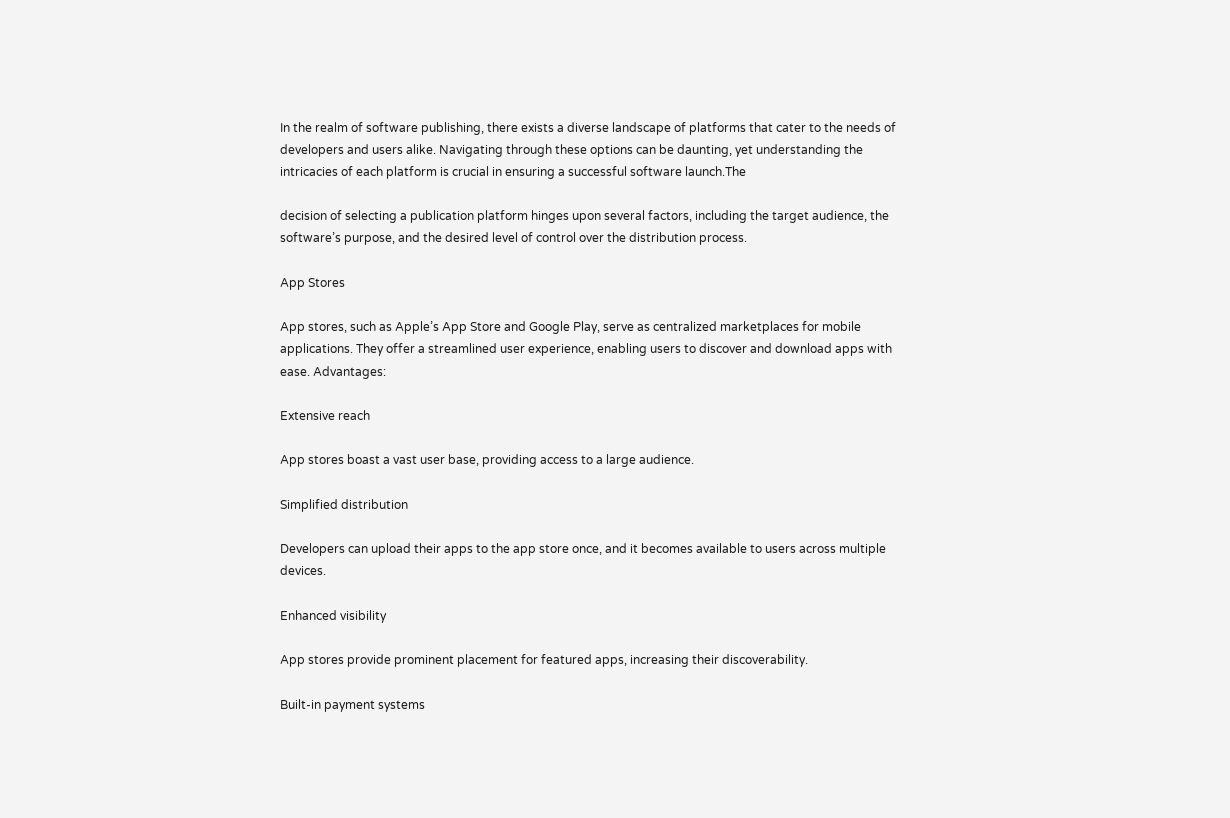In the realm of software publishing, there exists a diverse landscape of platforms that cater to the needs of developers and users alike. Navigating through these options can be daunting, yet understanding the intricacies of each platform is crucial in ensuring a successful software launch.The

decision of selecting a publication platform hinges upon several factors, including the target audience, the software’s purpose, and the desired level of control over the distribution process.

App Stores

App stores, such as Apple’s App Store and Google Play, serve as centralized marketplaces for mobile applications. They offer a streamlined user experience, enabling users to discover and download apps with ease. Advantages:

Extensive reach

App stores boast a vast user base, providing access to a large audience.

Simplified distribution

Developers can upload their apps to the app store once, and it becomes available to users across multiple devices.

Enhanced visibility

App stores provide prominent placement for featured apps, increasing their discoverability.

Built-in payment systems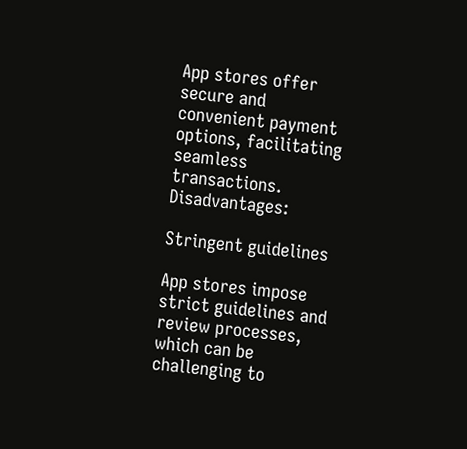App stores offer secure and convenient payment options, facilitating seamless transactions. Disadvantages:

Stringent guidelines

App stores impose strict guidelines and review processes, which can be challenging to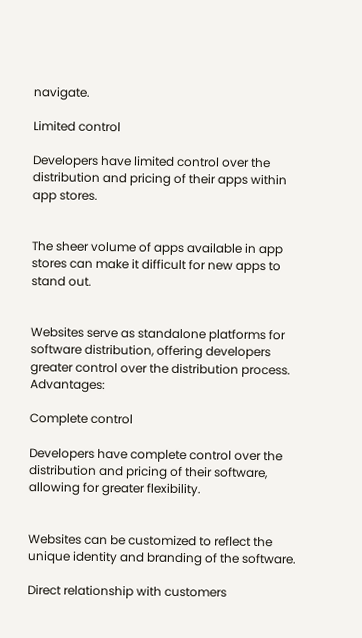navigate.

Limited control

Developers have limited control over the distribution and pricing of their apps within app stores.


The sheer volume of apps available in app stores can make it difficult for new apps to stand out.


Websites serve as standalone platforms for software distribution, offering developers greater control over the distribution process. Advantages:

Complete control

Developers have complete control over the distribution and pricing of their software, allowing for greater flexibility.


Websites can be customized to reflect the unique identity and branding of the software.

Direct relationship with customers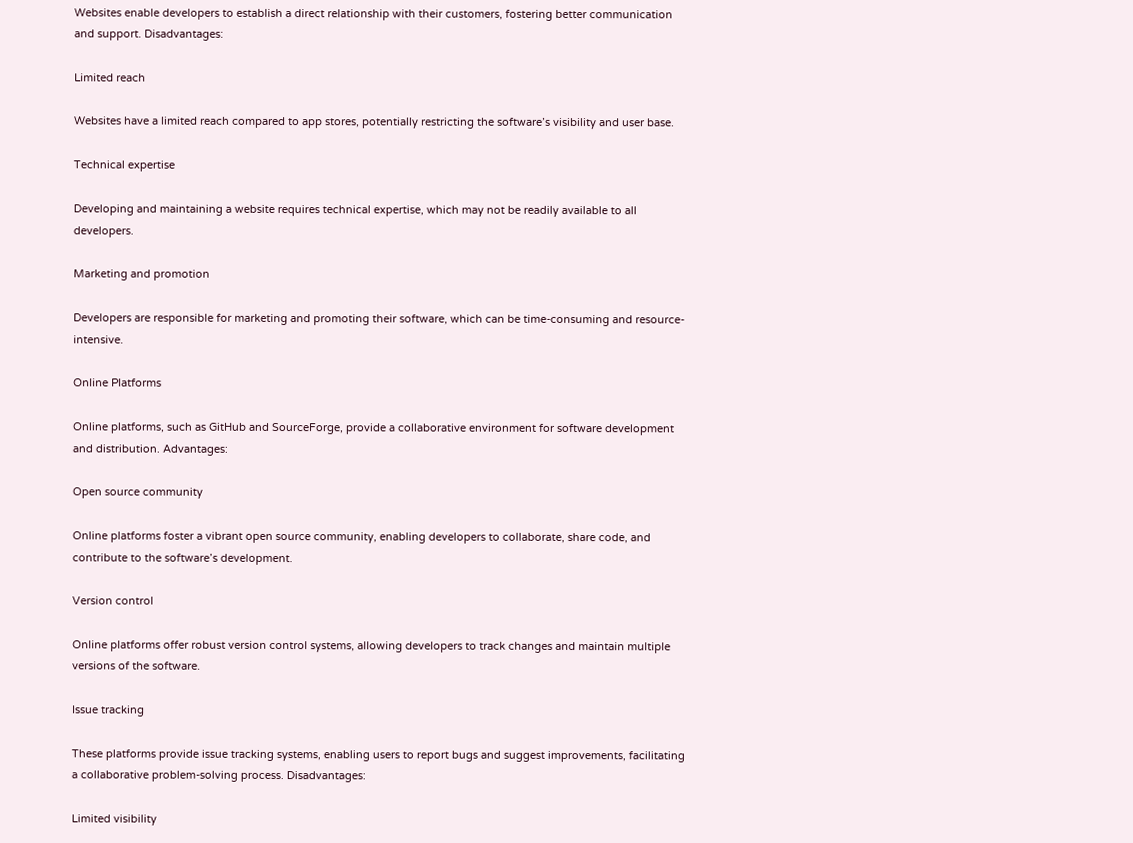Websites enable developers to establish a direct relationship with their customers, fostering better communication and support. Disadvantages:

Limited reach

Websites have a limited reach compared to app stores, potentially restricting the software’s visibility and user base.

Technical expertise

Developing and maintaining a website requires technical expertise, which may not be readily available to all developers.

Marketing and promotion

Developers are responsible for marketing and promoting their software, which can be time-consuming and resource-intensive.

Online Platforms

Online platforms, such as GitHub and SourceForge, provide a collaborative environment for software development and distribution. Advantages:

Open source community

Online platforms foster a vibrant open source community, enabling developers to collaborate, share code, and contribute to the software’s development.

Version control

Online platforms offer robust version control systems, allowing developers to track changes and maintain multiple versions of the software.

Issue tracking

These platforms provide issue tracking systems, enabling users to report bugs and suggest improvements, facilitating a collaborative problem-solving process. Disadvantages:

Limited visibility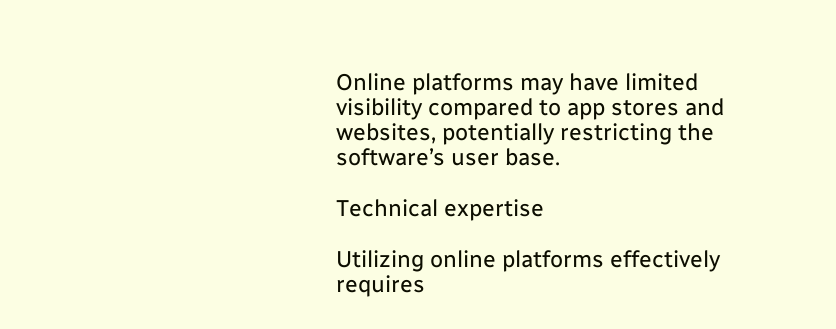Online platforms may have limited visibility compared to app stores and websites, potentially restricting the software’s user base.

Technical expertise

Utilizing online platforms effectively requires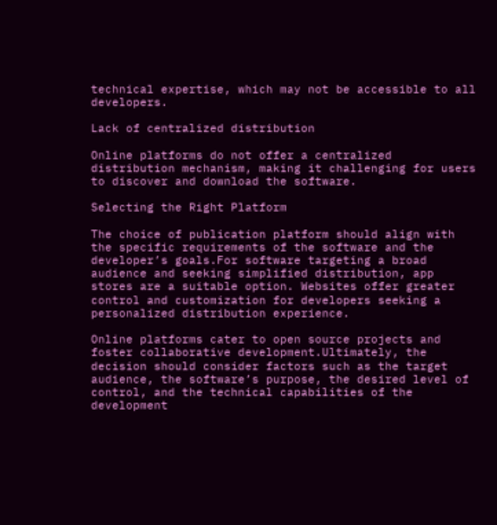technical expertise, which may not be accessible to all developers.

Lack of centralized distribution

Online platforms do not offer a centralized distribution mechanism, making it challenging for users to discover and download the software.

Selecting the Right Platform

The choice of publication platform should align with the specific requirements of the software and the developer’s goals.For software targeting a broad audience and seeking simplified distribution, app stores are a suitable option. Websites offer greater control and customization for developers seeking a personalized distribution experience.

Online platforms cater to open source projects and foster collaborative development.Ultimately, the decision should consider factors such as the target audience, the software’s purpose, the desired level of control, and the technical capabilities of the development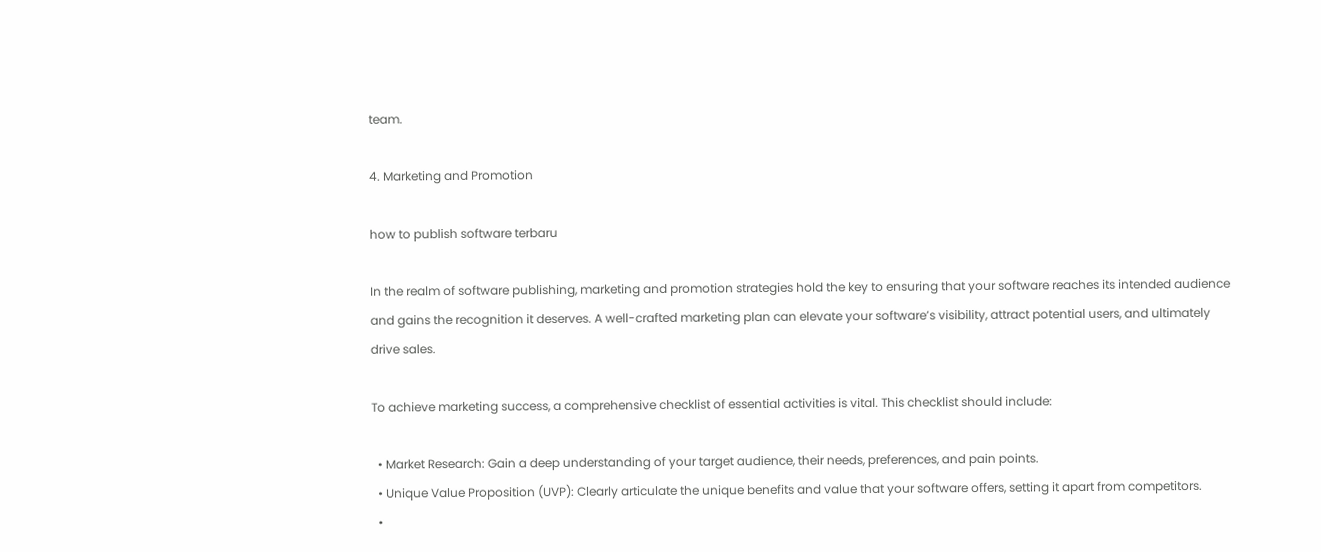team.

4. Marketing and Promotion

how to publish software terbaru

In the realm of software publishing, marketing and promotion strategies hold the key to ensuring that your software reaches its intended audience and gains the recognition it deserves. A well-crafted marketing plan can elevate your software’s visibility, attract potential users, and ultimately drive sales.

To achieve marketing success, a comprehensive checklist of essential activities is vital. This checklist should include:

  • Market Research: Gain a deep understanding of your target audience, their needs, preferences, and pain points.
  • Unique Value Proposition (UVP): Clearly articulate the unique benefits and value that your software offers, setting it apart from competitors.
  •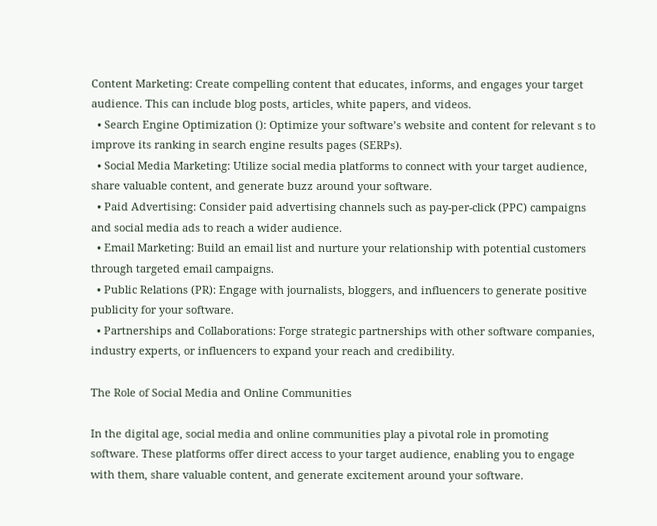Content Marketing: Create compelling content that educates, informs, and engages your target audience. This can include blog posts, articles, white papers, and videos.
  • Search Engine Optimization (): Optimize your software’s website and content for relevant s to improve its ranking in search engine results pages (SERPs).
  • Social Media Marketing: Utilize social media platforms to connect with your target audience, share valuable content, and generate buzz around your software.
  • Paid Advertising: Consider paid advertising channels such as pay-per-click (PPC) campaigns and social media ads to reach a wider audience.
  • Email Marketing: Build an email list and nurture your relationship with potential customers through targeted email campaigns.
  • Public Relations (PR): Engage with journalists, bloggers, and influencers to generate positive publicity for your software.
  • Partnerships and Collaborations: Forge strategic partnerships with other software companies, industry experts, or influencers to expand your reach and credibility.

The Role of Social Media and Online Communities

In the digital age, social media and online communities play a pivotal role in promoting software. These platforms offer direct access to your target audience, enabling you to engage with them, share valuable content, and generate excitement around your software.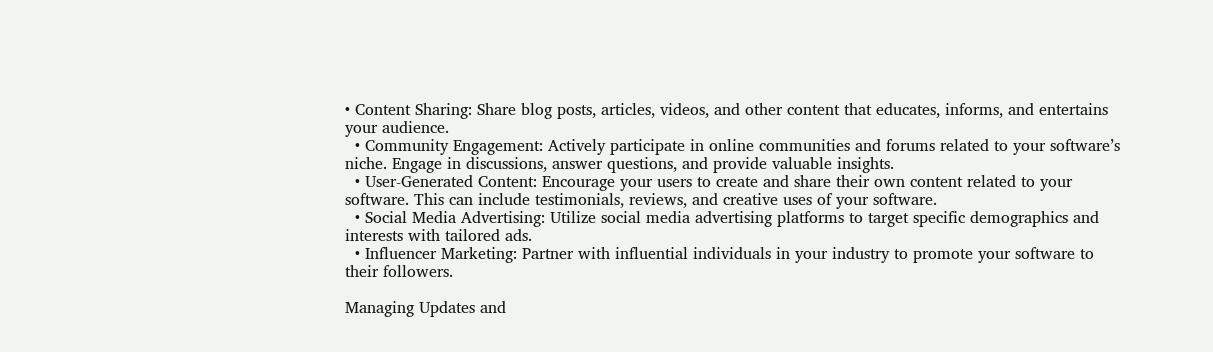• Content Sharing: Share blog posts, articles, videos, and other content that educates, informs, and entertains your audience.
  • Community Engagement: Actively participate in online communities and forums related to your software’s niche. Engage in discussions, answer questions, and provide valuable insights.
  • User-Generated Content: Encourage your users to create and share their own content related to your software. This can include testimonials, reviews, and creative uses of your software.
  • Social Media Advertising: Utilize social media advertising platforms to target specific demographics and interests with tailored ads.
  • Influencer Marketing: Partner with influential individuals in your industry to promote your software to their followers.

Managing Updates and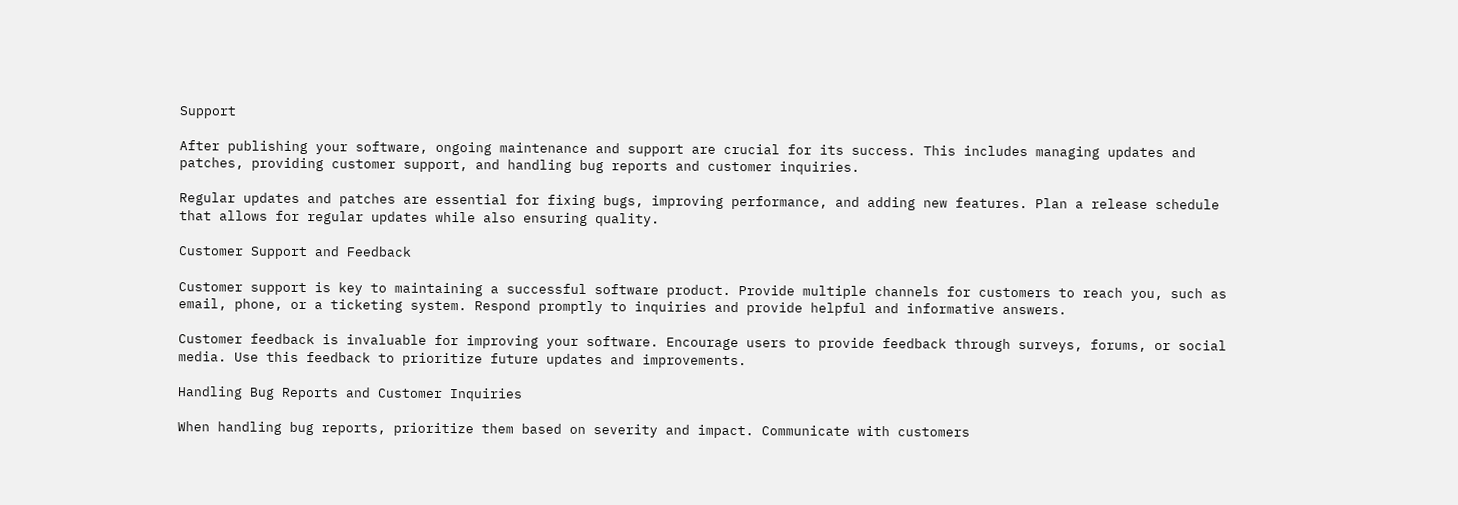Support

After publishing your software, ongoing maintenance and support are crucial for its success. This includes managing updates and patches, providing customer support, and handling bug reports and customer inquiries.

Regular updates and patches are essential for fixing bugs, improving performance, and adding new features. Plan a release schedule that allows for regular updates while also ensuring quality.

Customer Support and Feedback

Customer support is key to maintaining a successful software product. Provide multiple channels for customers to reach you, such as email, phone, or a ticketing system. Respond promptly to inquiries and provide helpful and informative answers.

Customer feedback is invaluable for improving your software. Encourage users to provide feedback through surveys, forums, or social media. Use this feedback to prioritize future updates and improvements.

Handling Bug Reports and Customer Inquiries

When handling bug reports, prioritize them based on severity and impact. Communicate with customers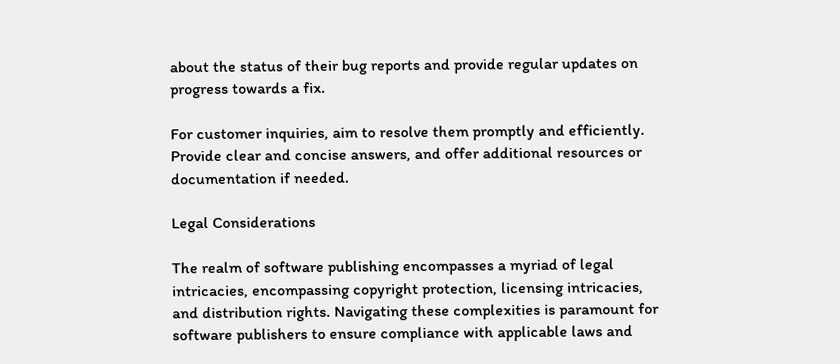about the status of their bug reports and provide regular updates on progress towards a fix.

For customer inquiries, aim to resolve them promptly and efficiently. Provide clear and concise answers, and offer additional resources or documentation if needed.

Legal Considerations

The realm of software publishing encompasses a myriad of legal intricacies, encompassing copyright protection, licensing intricacies, and distribution rights. Navigating these complexities is paramount for software publishers to ensure compliance with applicable laws and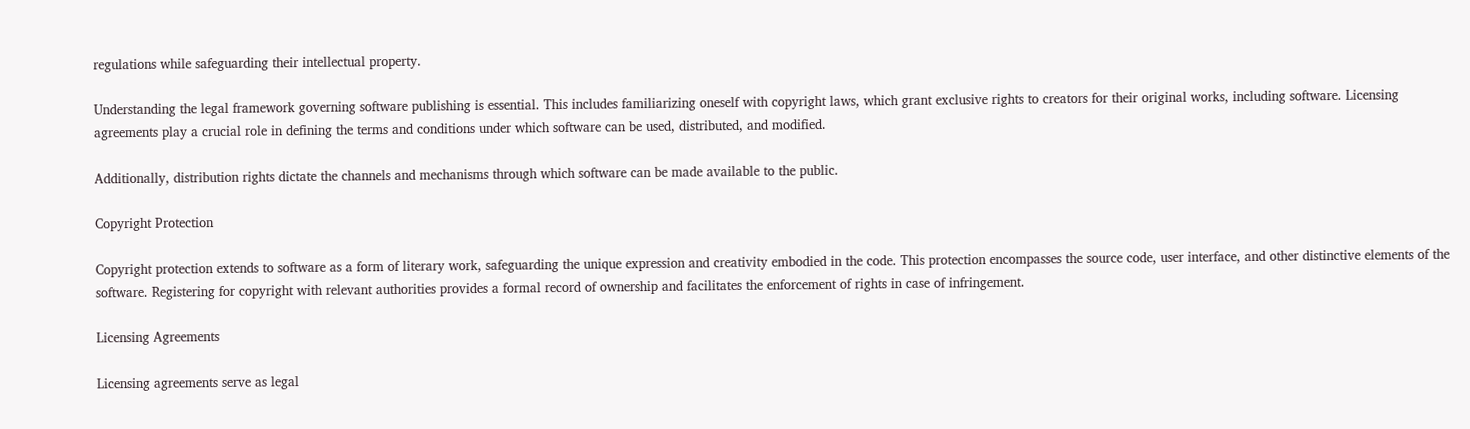regulations while safeguarding their intellectual property.

Understanding the legal framework governing software publishing is essential. This includes familiarizing oneself with copyright laws, which grant exclusive rights to creators for their original works, including software. Licensing agreements play a crucial role in defining the terms and conditions under which software can be used, distributed, and modified.

Additionally, distribution rights dictate the channels and mechanisms through which software can be made available to the public.

Copyright Protection

Copyright protection extends to software as a form of literary work, safeguarding the unique expression and creativity embodied in the code. This protection encompasses the source code, user interface, and other distinctive elements of the software. Registering for copyright with relevant authorities provides a formal record of ownership and facilitates the enforcement of rights in case of infringement.

Licensing Agreements

Licensing agreements serve as legal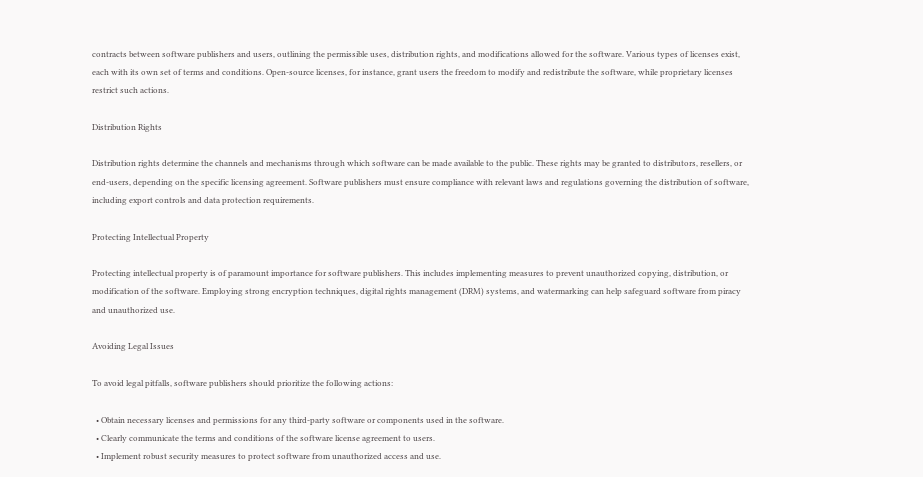contracts between software publishers and users, outlining the permissible uses, distribution rights, and modifications allowed for the software. Various types of licenses exist, each with its own set of terms and conditions. Open-source licenses, for instance, grant users the freedom to modify and redistribute the software, while proprietary licenses restrict such actions.

Distribution Rights

Distribution rights determine the channels and mechanisms through which software can be made available to the public. These rights may be granted to distributors, resellers, or end-users, depending on the specific licensing agreement. Software publishers must ensure compliance with relevant laws and regulations governing the distribution of software, including export controls and data protection requirements.

Protecting Intellectual Property

Protecting intellectual property is of paramount importance for software publishers. This includes implementing measures to prevent unauthorized copying, distribution, or modification of the software. Employing strong encryption techniques, digital rights management (DRM) systems, and watermarking can help safeguard software from piracy and unauthorized use.

Avoiding Legal Issues

To avoid legal pitfalls, software publishers should prioritize the following actions:

  • Obtain necessary licenses and permissions for any third-party software or components used in the software.
  • Clearly communicate the terms and conditions of the software license agreement to users.
  • Implement robust security measures to protect software from unauthorized access and use.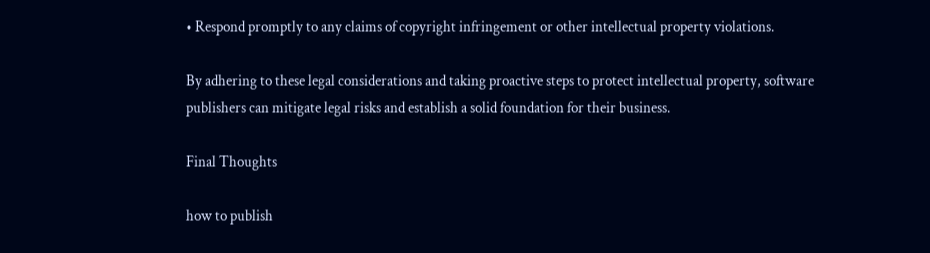• Respond promptly to any claims of copyright infringement or other intellectual property violations.

By adhering to these legal considerations and taking proactive steps to protect intellectual property, software publishers can mitigate legal risks and establish a solid foundation for their business.

Final Thoughts

how to publish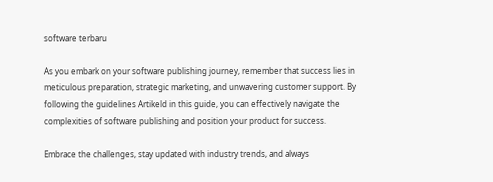software terbaru

As you embark on your software publishing journey, remember that success lies in meticulous preparation, strategic marketing, and unwavering customer support. By following the guidelines Artikeld in this guide, you can effectively navigate the complexities of software publishing and position your product for success.

Embrace the challenges, stay updated with industry trends, and always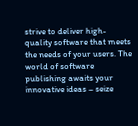strive to deliver high-quality software that meets the needs of your users. The world of software publishing awaits your innovative ideas – seize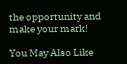the opportunity and make your mark!

You May Also Like